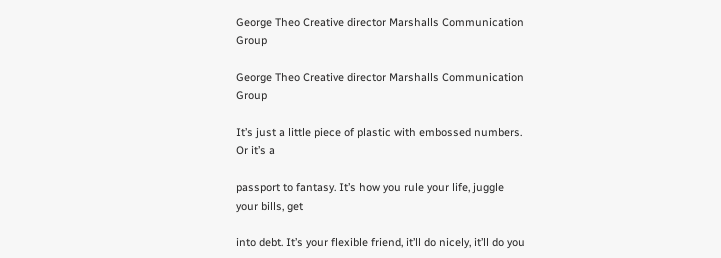George Theo Creative director Marshalls Communication Group

George Theo Creative director Marshalls Communication Group

It’s just a little piece of plastic with embossed numbers. Or it’s a

passport to fantasy. It’s how you rule your life, juggle your bills, get

into debt. It’s your flexible friend, it’ll do nicely, it’ll do you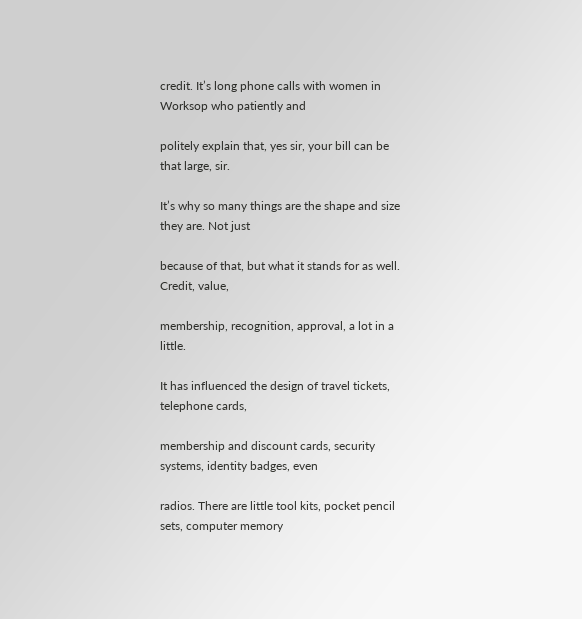credit. It’s long phone calls with women in Worksop who patiently and

politely explain that, yes sir, your bill can be that large, sir.

It’s why so many things are the shape and size they are. Not just

because of that, but what it stands for as well. Credit, value,

membership, recognition, approval, a lot in a little.

It has influenced the design of travel tickets, telephone cards,

membership and discount cards, security systems, identity badges, even

radios. There are little tool kits, pocket pencil sets, computer memory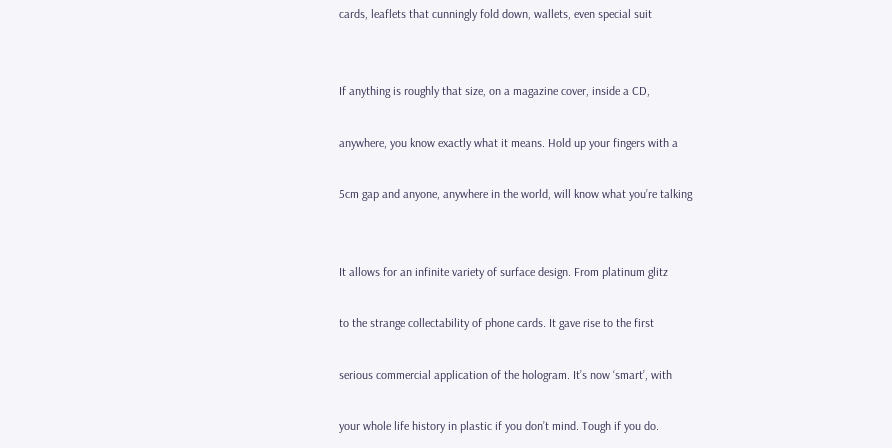cards, leaflets that cunningly fold down, wallets, even special suit


If anything is roughly that size, on a magazine cover, inside a CD,

anywhere, you know exactly what it means. Hold up your fingers with a

5cm gap and anyone, anywhere in the world, will know what you’re talking


It allows for an infinite variety of surface design. From platinum glitz

to the strange collectability of phone cards. It gave rise to the first

serious commercial application of the hologram. It’s now ‘smart’, with

your whole life history in plastic if you don’t mind. Tough if you do.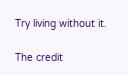Try living without it.

The credit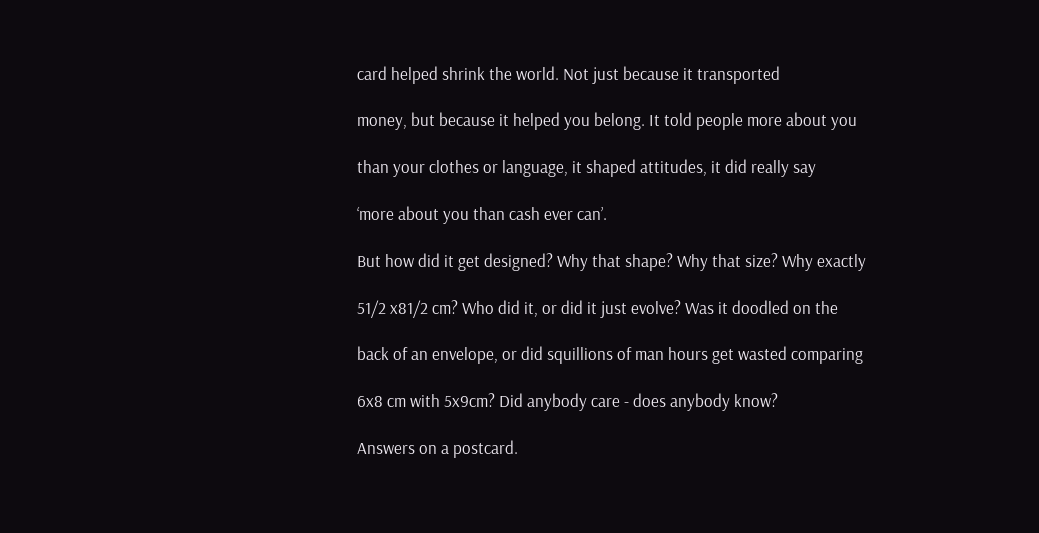card helped shrink the world. Not just because it transported

money, but because it helped you belong. It told people more about you

than your clothes or language, it shaped attitudes, it did really say

‘more about you than cash ever can’.

But how did it get designed? Why that shape? Why that size? Why exactly

51/2 x81/2 cm? Who did it, or did it just evolve? Was it doodled on the

back of an envelope, or did squillions of man hours get wasted comparing

6x8 cm with 5x9cm? Did anybody care - does anybody know?

Answers on a postcard.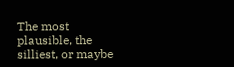The most plausible, the silliest, or maybe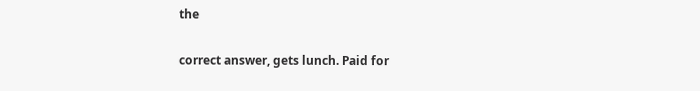the

correct answer, gets lunch. Paid for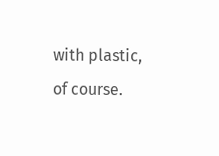with plastic, of course.